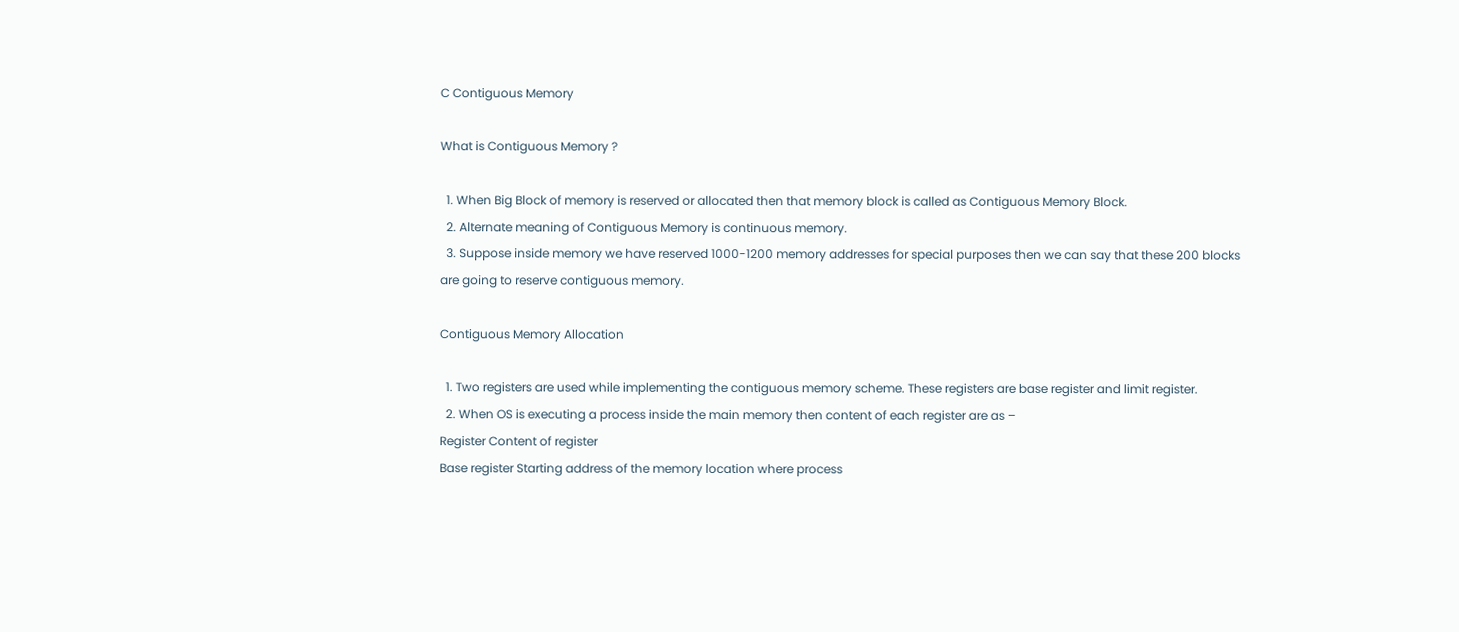C Contiguous Memory

What is Contiguous Memory ?

  1. When Big Block of memory is reserved or allocated then that memory block is called as Contiguous Memory Block.
  2. Alternate meaning of Contiguous Memory is continuous memory.
  3. Suppose inside memory we have reserved 1000-1200 memory addresses for special purposes then we can say that these 200 blocks are going to reserve contiguous memory.

Contiguous Memory Allocation

  1. Two registers are used while implementing the contiguous memory scheme. These registers are base register and limit register.
  2. When OS is executing a process inside the main memory then content of each register are as –
Register Content of register
Base register Starting address of the memory location where process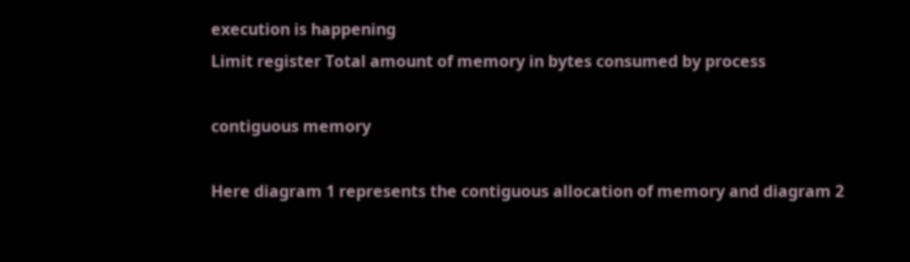execution is happening
Limit register Total amount of memory in bytes consumed by process

contiguous memory

Here diagram 1 represents the contiguous allocation of memory and diagram 2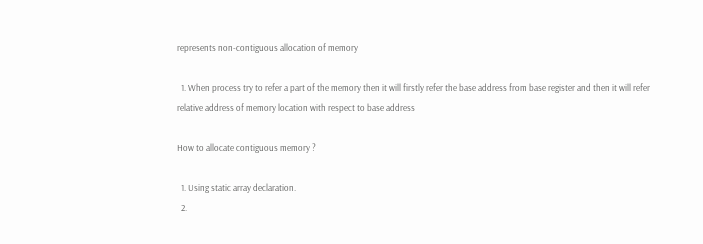represents non-contiguous allocation of memory

  1. When process try to refer a part of the memory then it will firstly refer the base address from base register and then it will refer relative address of memory location with respect to base address

How to allocate contiguous memory ?

  1. Using static array declaration.
  2.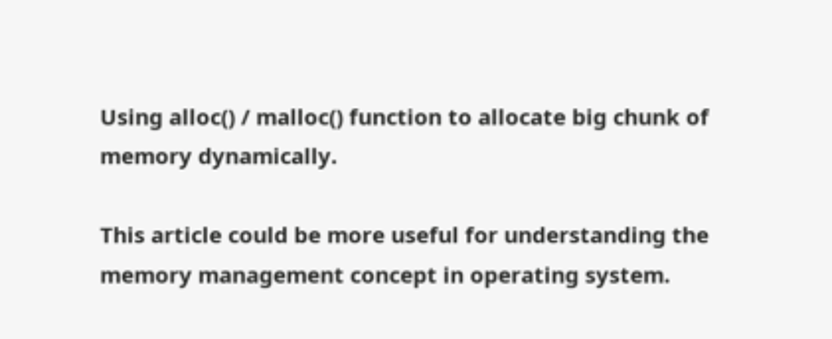Using alloc() / malloc() function to allocate big chunk of memory dynamically.

This article could be more useful for understanding the memory management concept in operating system.